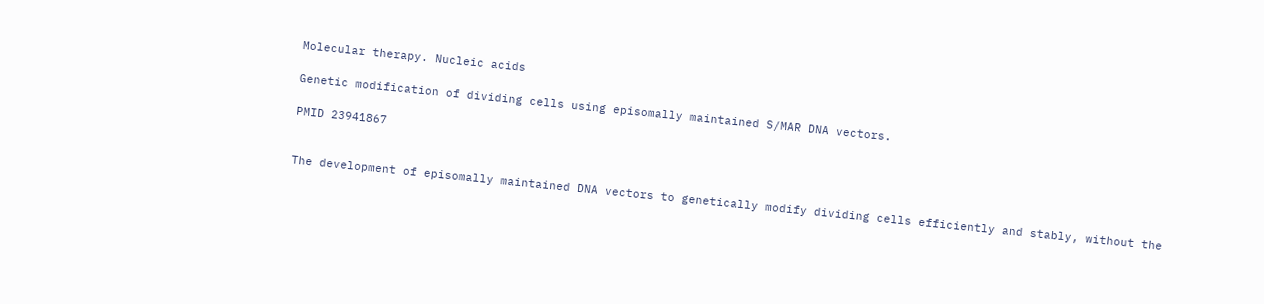Molecular therapy. Nucleic acids

Genetic modification of dividing cells using episomally maintained S/MAR DNA vectors.

PMID 23941867


The development of episomally maintained DNA vectors to genetically modify dividing cells efficiently and stably, without the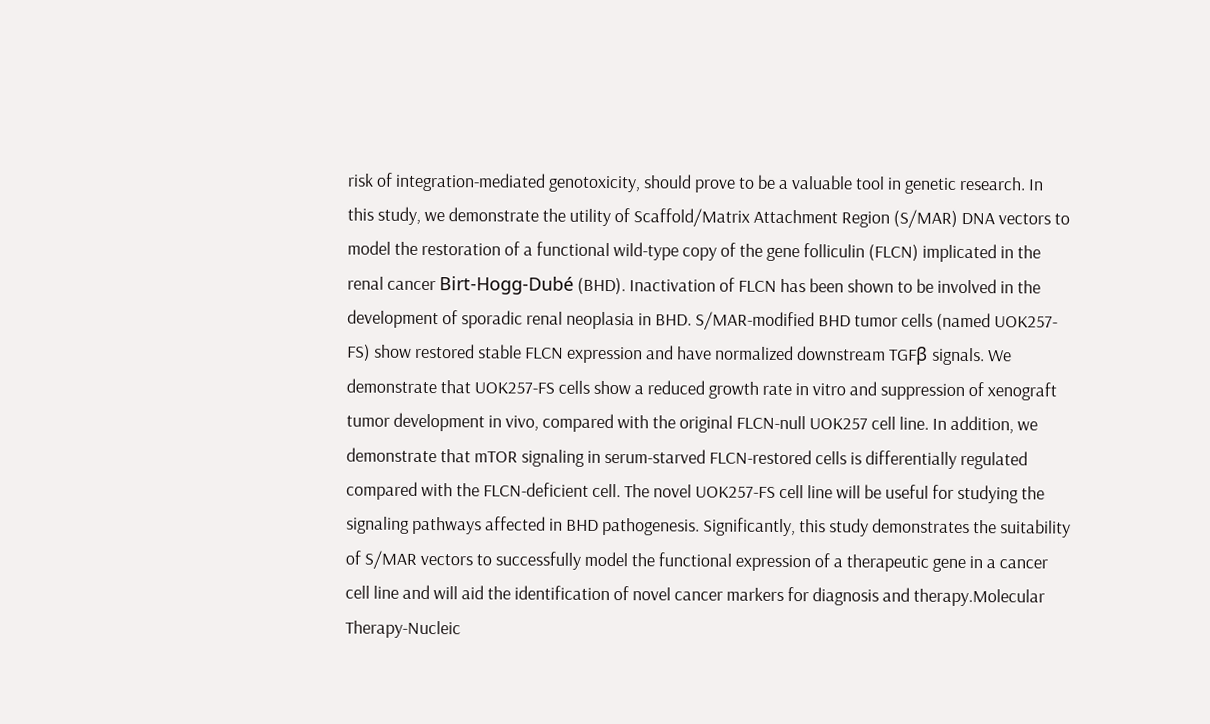risk of integration-mediated genotoxicity, should prove to be a valuable tool in genetic research. In this study, we demonstrate the utility of Scaffold/Matrix Attachment Region (S/MAR) DNA vectors to model the restoration of a functional wild-type copy of the gene folliculin (FLCN) implicated in the renal cancer Birt-Hogg-Dubé (BHD). Inactivation of FLCN has been shown to be involved in the development of sporadic renal neoplasia in BHD. S/MAR-modified BHD tumor cells (named UOK257-FS) show restored stable FLCN expression and have normalized downstream TGFβ signals. We demonstrate that UOK257-FS cells show a reduced growth rate in vitro and suppression of xenograft tumor development in vivo, compared with the original FLCN-null UOK257 cell line. In addition, we demonstrate that mTOR signaling in serum-starved FLCN-restored cells is differentially regulated compared with the FLCN-deficient cell. The novel UOK257-FS cell line will be useful for studying the signaling pathways affected in BHD pathogenesis. Significantly, this study demonstrates the suitability of S/MAR vectors to successfully model the functional expression of a therapeutic gene in a cancer cell line and will aid the identification of novel cancer markers for diagnosis and therapy.Molecular Therapy-Nucleic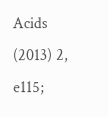Acids (2013) 2, e115;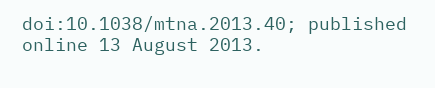doi:10.1038/mtna.2013.40; published online 13 August 2013.